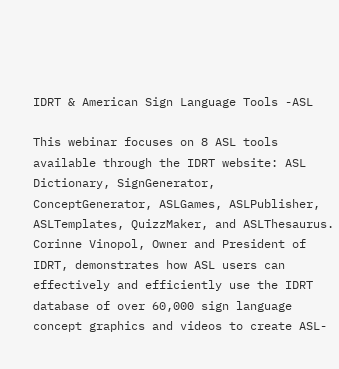IDRT & American Sign Language Tools -ASL

This webinar focuses on 8 ASL tools available through the IDRT website: ASL Dictionary, SignGenerator, ConceptGenerator, ASLGames, ASLPublisher, ASLTemplates, QuizzMaker, and ASLThesaurus. Corinne Vinopol, Owner and President of IDRT, demonstrates how ASL users can effectively and efficiently use the IDRT database of over 60,000 sign language concept graphics and videos to create ASL-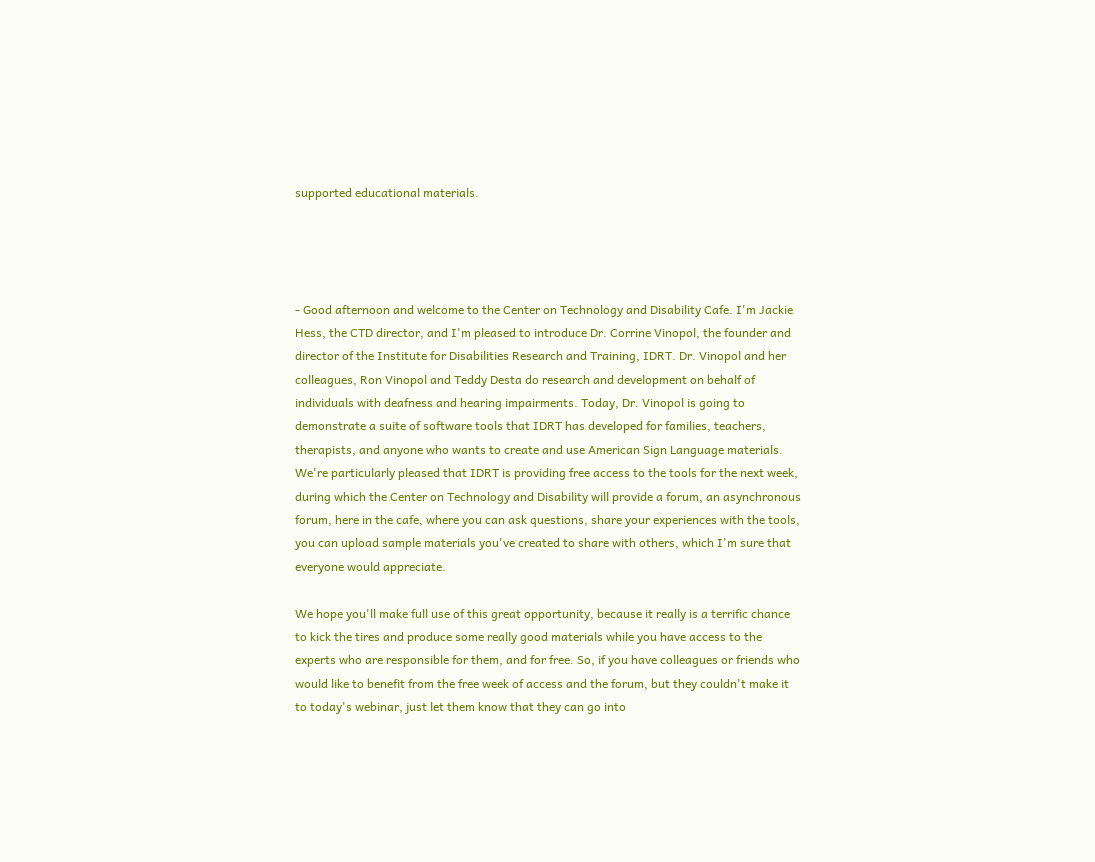supported educational materials.




- Good afternoon and welcome to the Center on Technology and Disability Cafe. I'm Jackie Hess, the CTD director, and I'm pleased to introduce Dr. Corrine Vinopol, the founder and director of the Institute for Disabilities Research and Training, IDRT. Dr. Vinopol and her colleagues, Ron Vinopol and Teddy Desta do research and development on behalf of individuals with deafness and hearing impairments. Today, Dr. Vinopol is going to demonstrate a suite of software tools that IDRT has developed for families, teachers, therapists, and anyone who wants to create and use American Sign Language materials. We're particularly pleased that IDRT is providing free access to the tools for the next week, during which the Center on Technology and Disability will provide a forum, an asynchronous forum, here in the cafe, where you can ask questions, share your experiences with the tools, you can upload sample materials you've created to share with others, which I'm sure that everyone would appreciate.

We hope you'll make full use of this great opportunity, because it really is a terrific chance to kick the tires and produce some really good materials while you have access to the experts who are responsible for them, and for free. So, if you have colleagues or friends who would like to benefit from the free week of access and the forum, but they couldn't make it to today's webinar, just let them know that they can go into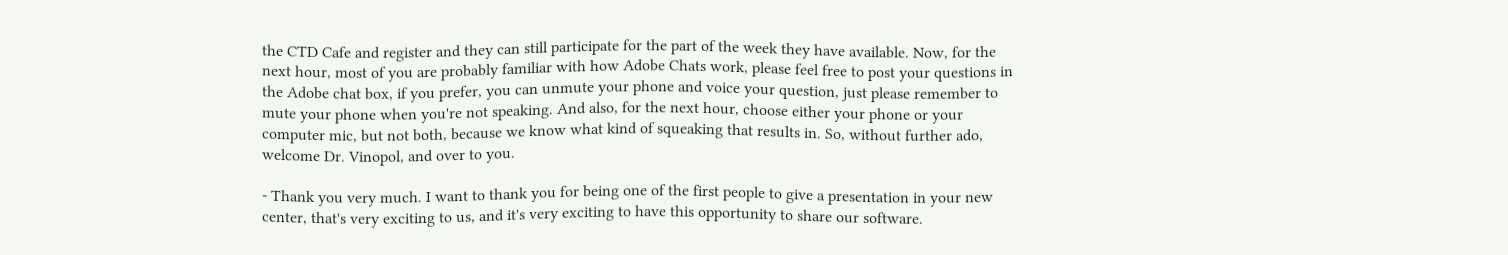the CTD Cafe and register and they can still participate for the part of the week they have available. Now, for the next hour, most of you are probably familiar with how Adobe Chats work, please feel free to post your questions in the Adobe chat box, if you prefer, you can unmute your phone and voice your question, just please remember to mute your phone when you're not speaking. And also, for the next hour, choose either your phone or your computer mic, but not both, because we know what kind of squeaking that results in. So, without further ado, welcome Dr. Vinopol, and over to you.

- Thank you very much. I want to thank you for being one of the first people to give a presentation in your new center, that's very exciting to us, and it's very exciting to have this opportunity to share our software.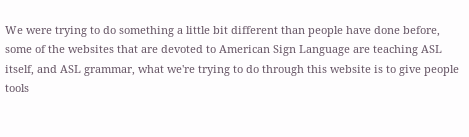We were trying to do something a little bit different than people have done before, some of the websites that are devoted to American Sign Language are teaching ASL itself, and ASL grammar, what we're trying to do through this website is to give people tools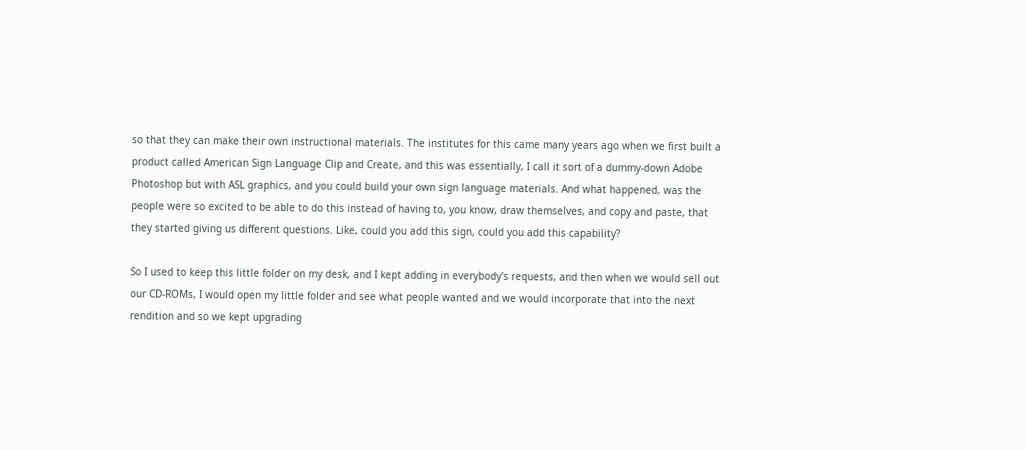so that they can make their own instructional materials. The institutes for this came many years ago when we first built a product called American Sign Language Clip and Create, and this was essentially, I call it sort of a dummy-down Adobe Photoshop but with ASL graphics, and you could build your own sign language materials. And what happened, was the people were so excited to be able to do this instead of having to, you know, draw themselves, and copy and paste, that they started giving us different questions. Like, could you add this sign, could you add this capability?

So I used to keep this little folder on my desk, and I kept adding in everybody's requests, and then when we would sell out our CD-ROMs, I would open my little folder and see what people wanted and we would incorporate that into the next rendition and so we kept upgrading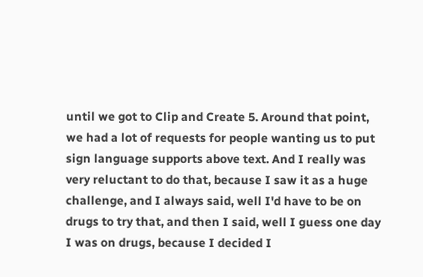until we got to Clip and Create 5. Around that point, we had a lot of requests for people wanting us to put sign language supports above text. And I really was very reluctant to do that, because I saw it as a huge challenge, and I always said, well I'd have to be on drugs to try that, and then I said, well I guess one day I was on drugs, because I decided I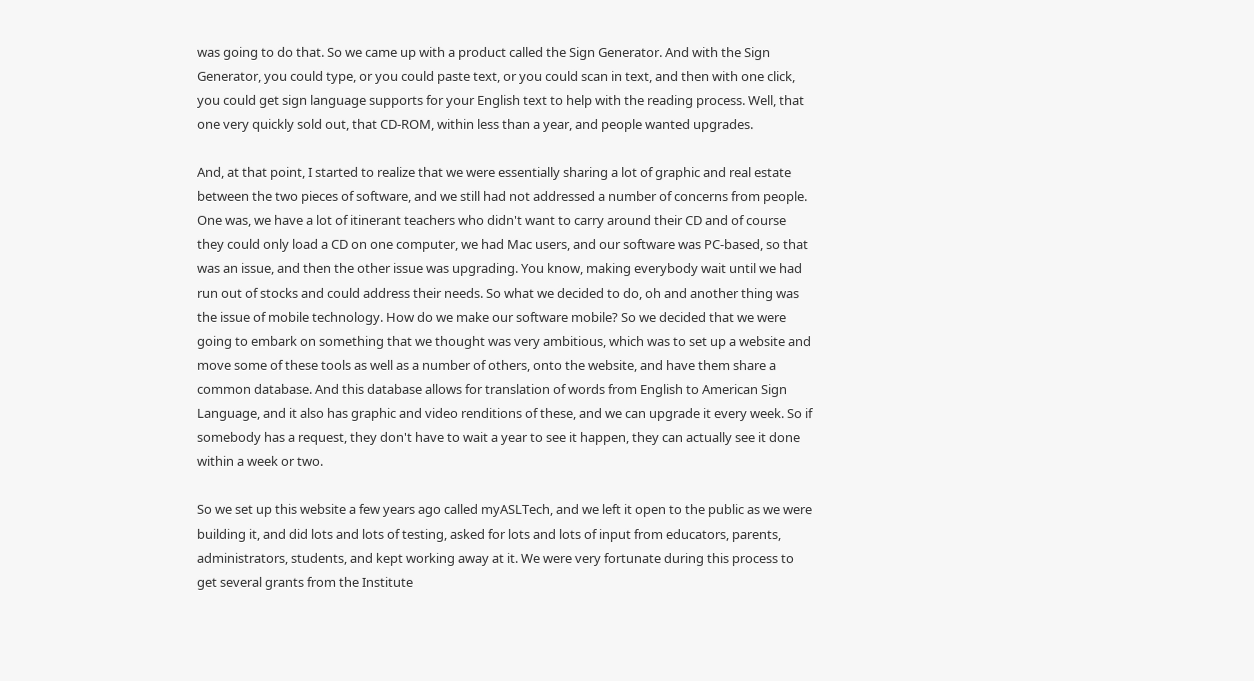was going to do that. So we came up with a product called the Sign Generator. And with the Sign Generator, you could type, or you could paste text, or you could scan in text, and then with one click, you could get sign language supports for your English text to help with the reading process. Well, that one very quickly sold out, that CD-ROM, within less than a year, and people wanted upgrades.

And, at that point, I started to realize that we were essentially sharing a lot of graphic and real estate between the two pieces of software, and we still had not addressed a number of concerns from people. One was, we have a lot of itinerant teachers who didn't want to carry around their CD and of course they could only load a CD on one computer, we had Mac users, and our software was PC-based, so that was an issue, and then the other issue was upgrading. You know, making everybody wait until we had run out of stocks and could address their needs. So what we decided to do, oh and another thing was the issue of mobile technology. How do we make our software mobile? So we decided that we were going to embark on something that we thought was very ambitious, which was to set up a website and move some of these tools as well as a number of others, onto the website, and have them share a common database. And this database allows for translation of words from English to American Sign Language, and it also has graphic and video renditions of these, and we can upgrade it every week. So if somebody has a request, they don't have to wait a year to see it happen, they can actually see it done within a week or two.

So we set up this website a few years ago called myASLTech, and we left it open to the public as we were building it, and did lots and lots of testing, asked for lots and lots of input from educators, parents, administrators, students, and kept working away at it. We were very fortunate during this process to get several grants from the Institute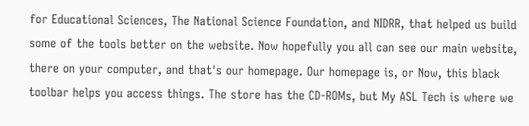for Educational Sciences, The National Science Foundation, and NIDRR, that helped us build some of the tools better on the website. Now hopefully you all can see our main website, there on your computer, and that's our homepage. Our homepage is, or Now, this black toolbar helps you access things. The store has the CD-ROMs, but My ASL Tech is where we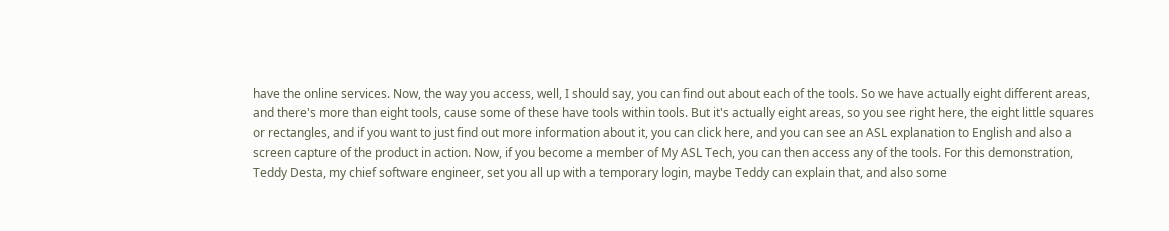have the online services. Now, the way you access, well, I should say, you can find out about each of the tools. So we have actually eight different areas, and there's more than eight tools, cause some of these have tools within tools. But it's actually eight areas, so you see right here, the eight little squares or rectangles, and if you want to just find out more information about it, you can click here, and you can see an ASL explanation to English and also a screen capture of the product in action. Now, if you become a member of My ASL Tech, you can then access any of the tools. For this demonstration, Teddy Desta, my chief software engineer, set you all up with a temporary login, maybe Teddy can explain that, and also some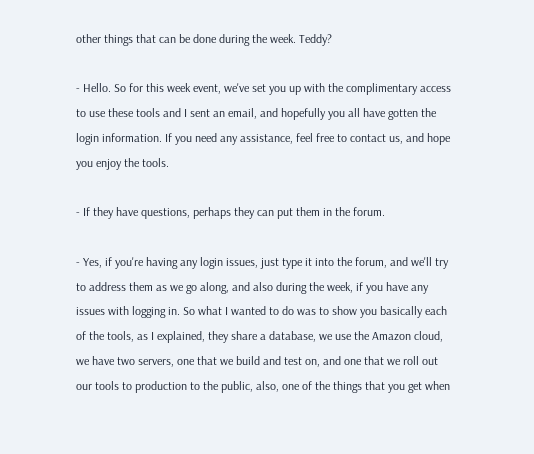other things that can be done during the week. Teddy?

- Hello. So for this week event, we've set you up with the complimentary access to use these tools and I sent an email, and hopefully you all have gotten the login information. If you need any assistance, feel free to contact us, and hope you enjoy the tools.

- If they have questions, perhaps they can put them in the forum.

- Yes, if you're having any login issues, just type it into the forum, and we'll try to address them as we go along, and also during the week, if you have any issues with logging in. So what I wanted to do was to show you basically each of the tools, as I explained, they share a database, we use the Amazon cloud, we have two servers, one that we build and test on, and one that we roll out our tools to production to the public, also, one of the things that you get when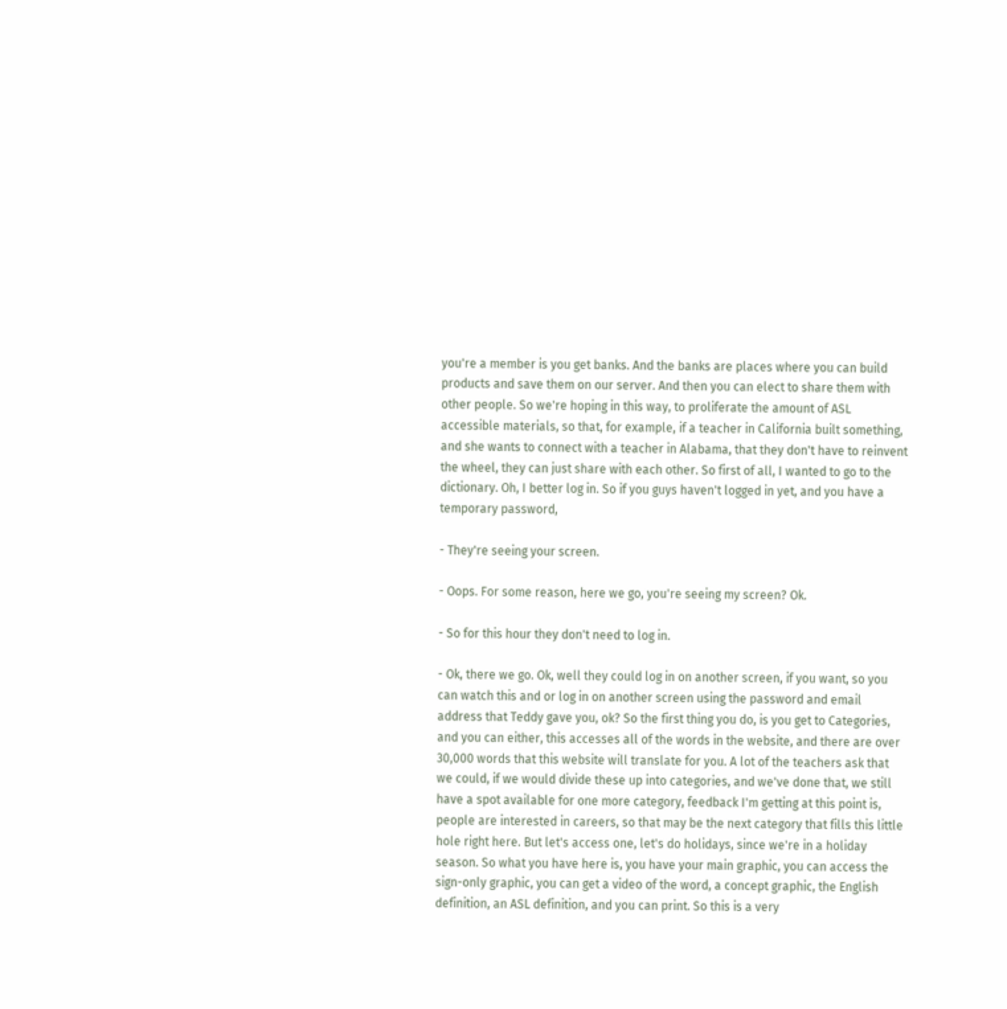you're a member is you get banks. And the banks are places where you can build products and save them on our server. And then you can elect to share them with other people. So we're hoping in this way, to proliferate the amount of ASL accessible materials, so that, for example, if a teacher in California built something, and she wants to connect with a teacher in Alabama, that they don't have to reinvent the wheel, they can just share with each other. So first of all, I wanted to go to the dictionary. Oh, I better log in. So if you guys haven't logged in yet, and you have a temporary password,

- They're seeing your screen.

- Oops. For some reason, here we go, you're seeing my screen? Ok.

- So for this hour they don't need to log in.

- Ok, there we go. Ok, well they could log in on another screen, if you want, so you can watch this and or log in on another screen using the password and email address that Teddy gave you, ok? So the first thing you do, is you get to Categories, and you can either, this accesses all of the words in the website, and there are over 30,000 words that this website will translate for you. A lot of the teachers ask that we could, if we would divide these up into categories, and we've done that, we still have a spot available for one more category, feedback I'm getting at this point is, people are interested in careers, so that may be the next category that fills this little hole right here. But let's access one, let's do holidays, since we're in a holiday season. So what you have here is, you have your main graphic, you can access the sign-only graphic, you can get a video of the word, a concept graphic, the English definition, an ASL definition, and you can print. So this is a very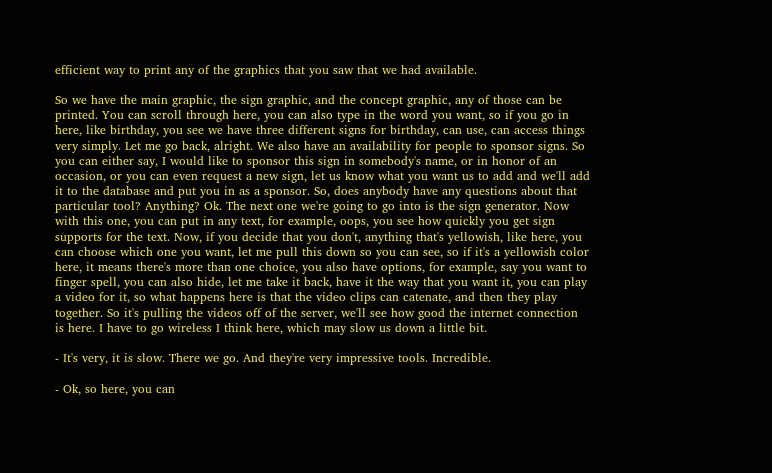efficient way to print any of the graphics that you saw that we had available.

So we have the main graphic, the sign graphic, and the concept graphic, any of those can be printed. You can scroll through here, you can also type in the word you want, so if you go in here, like birthday, you see we have three different signs for birthday, can use, can access things very simply. Let me go back, alright. We also have an availability for people to sponsor signs. So you can either say, I would like to sponsor this sign in somebody's name, or in honor of an occasion, or you can even request a new sign, let us know what you want us to add and we'll add it to the database and put you in as a sponsor. So, does anybody have any questions about that particular tool? Anything? Ok. The next one we're going to go into is the sign generator. Now with this one, you can put in any text, for example, oops, you see how quickly you get sign supports for the text. Now, if you decide that you don't, anything that's yellowish, like here, you can choose which one you want, let me pull this down so you can see, so if it's a yellowish color here, it means there's more than one choice, you also have options, for example, say you want to finger spell, you can also hide, let me take it back, have it the way that you want it, you can play a video for it, so what happens here is that the video clips can catenate, and then they play together. So it's pulling the videos off of the server, we'll see how good the internet connection is here. I have to go wireless I think here, which may slow us down a little bit.

- It's very, it is slow. There we go. And they're very impressive tools. Incredible.

- Ok, so here, you can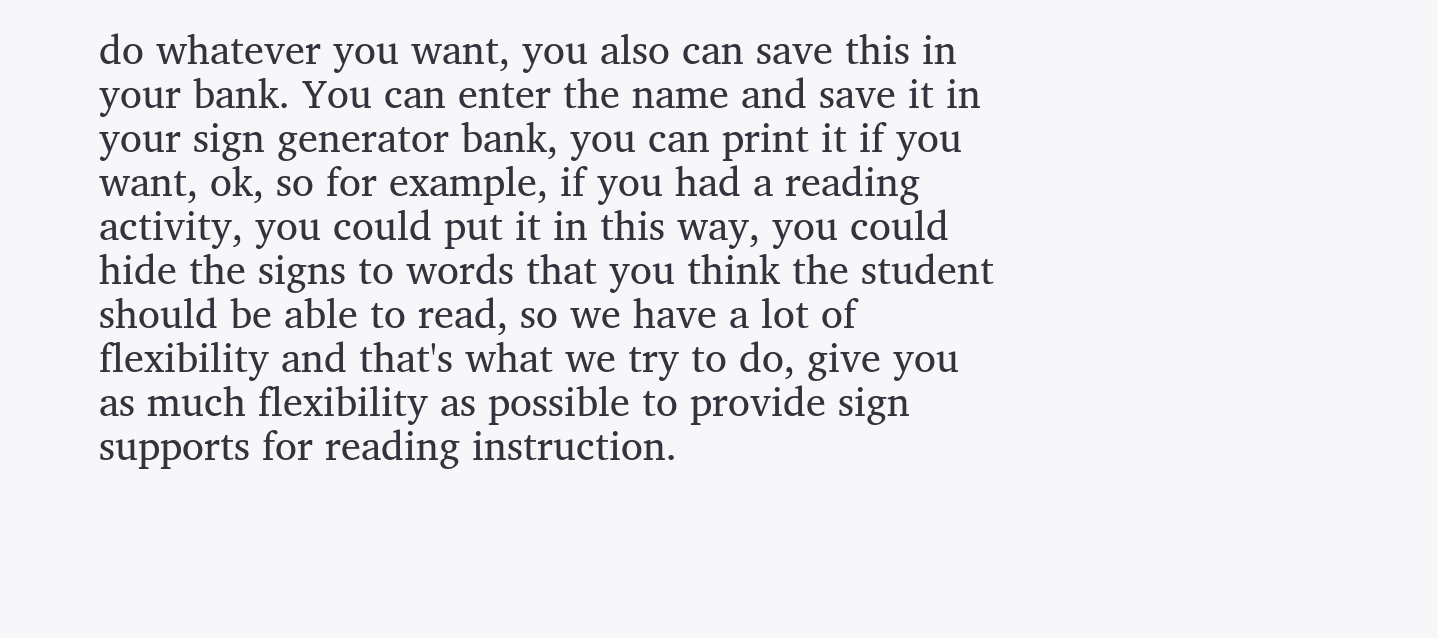do whatever you want, you also can save this in your bank. You can enter the name and save it in your sign generator bank, you can print it if you want, ok, so for example, if you had a reading activity, you could put it in this way, you could hide the signs to words that you think the student should be able to read, so we have a lot of flexibility and that's what we try to do, give you as much flexibility as possible to provide sign supports for reading instruction.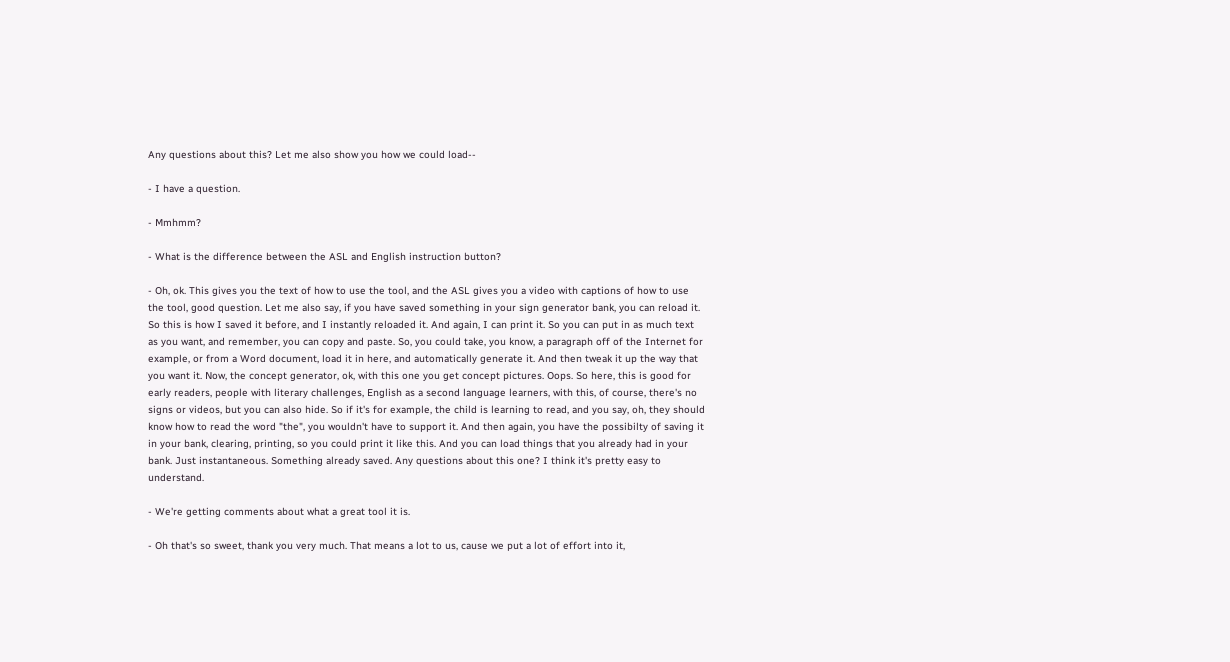Any questions about this? Let me also show you how we could load--

- I have a question.

- Mmhmm?

- What is the difference between the ASL and English instruction button?

- Oh, ok. This gives you the text of how to use the tool, and the ASL gives you a video with captions of how to use the tool, good question. Let me also say, if you have saved something in your sign generator bank, you can reload it. So this is how I saved it before, and I instantly reloaded it. And again, I can print it. So you can put in as much text as you want, and remember, you can copy and paste. So, you could take, you know, a paragraph off of the Internet for example, or from a Word document, load it in here, and automatically generate it. And then tweak it up the way that you want it. Now, the concept generator, ok, with this one you get concept pictures. Oops. So here, this is good for early readers, people with literary challenges, English as a second language learners, with this, of course, there's no signs or videos, but you can also hide. So if it's for example, the child is learning to read, and you say, oh, they should know how to read the word "the", you wouldn't have to support it. And then again, you have the possibilty of saving it in your bank, clearing, printing, so you could print it like this. And you can load things that you already had in your bank. Just instantaneous. Something already saved. Any questions about this one? I think it's pretty easy to understand.

- We're getting comments about what a great tool it is.

- Oh that's so sweet, thank you very much. That means a lot to us, cause we put a lot of effort into it,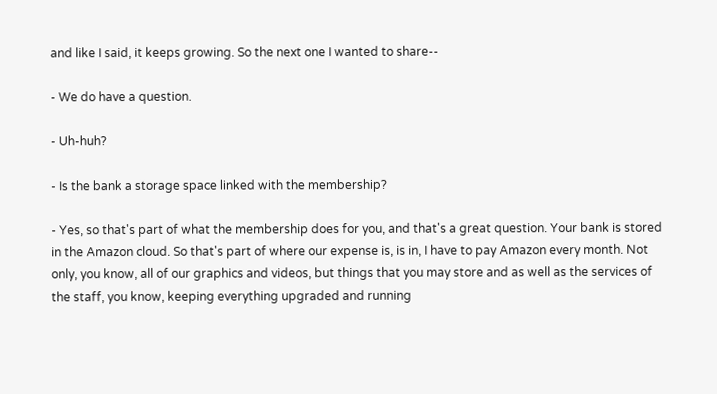and like I said, it keeps growing. So the next one I wanted to share--

- We do have a question.

- Uh-huh?

- Is the bank a storage space linked with the membership?

- Yes, so that's part of what the membership does for you, and that's a great question. Your bank is stored in the Amazon cloud. So that's part of where our expense is, is in, I have to pay Amazon every month. Not only, you know, all of our graphics and videos, but things that you may store and as well as the services of the staff, you know, keeping everything upgraded and running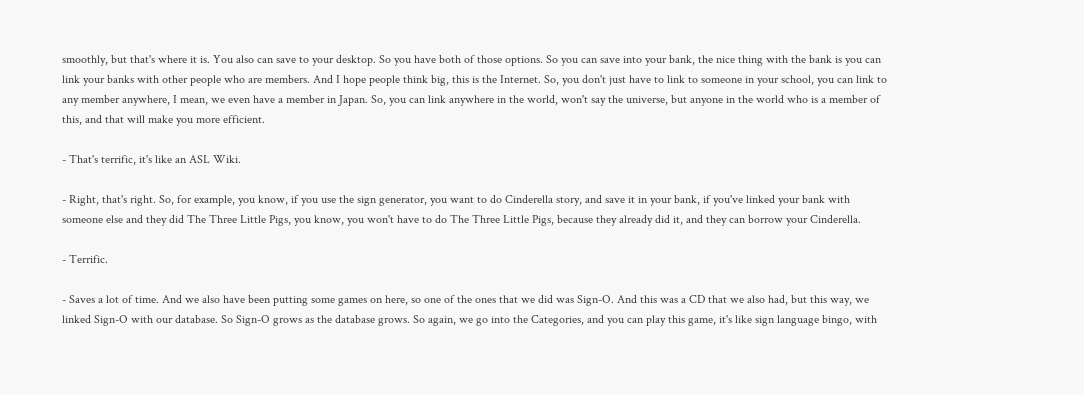smoothly, but that's where it is. You also can save to your desktop. So you have both of those options. So you can save into your bank, the nice thing with the bank is you can link your banks with other people who are members. And I hope people think big, this is the Internet. So, you don't just have to link to someone in your school, you can link to any member anywhere, I mean, we even have a member in Japan. So, you can link anywhere in the world, won't say the universe, but anyone in the world who is a member of this, and that will make you more efficient.

- That's terrific, it's like an ASL Wiki.

- Right, that's right. So, for example, you know, if you use the sign generator, you want to do Cinderella story, and save it in your bank, if you've linked your bank with someone else and they did The Three Little Pigs, you know, you won't have to do The Three Little Pigs, because they already did it, and they can borrow your Cinderella.

- Terrific.

- Saves a lot of time. And we also have been putting some games on here, so one of the ones that we did was Sign-O. And this was a CD that we also had, but this way, we linked Sign-O with our database. So Sign-O grows as the database grows. So again, we go into the Categories, and you can play this game, it's like sign language bingo, with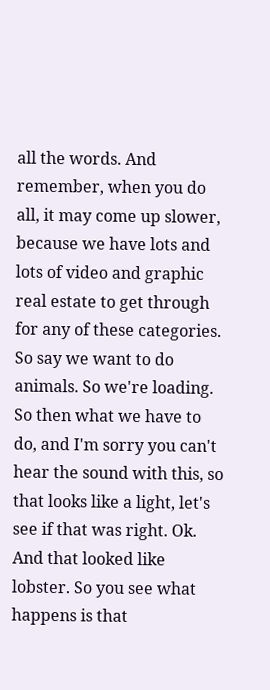all the words. And remember, when you do all, it may come up slower, because we have lots and lots of video and graphic real estate to get through for any of these categories. So say we want to do animals. So we're loading. So then what we have to do, and I'm sorry you can't hear the sound with this, so that looks like a light, let's see if that was right. Ok. And that looked like lobster. So you see what happens is that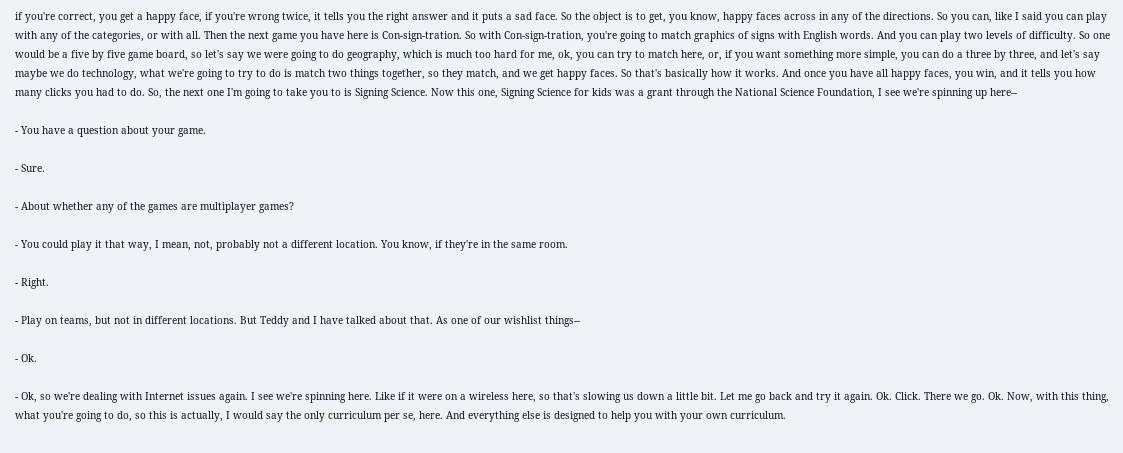if you're correct, you get a happy face, if you're wrong twice, it tells you the right answer and it puts a sad face. So the object is to get, you know, happy faces across in any of the directions. So you can, like I said you can play with any of the categories, or with all. Then the next game you have here is Con-sign-tration. So with Con-sign-tration, you're going to match graphics of signs with English words. And you can play two levels of difficulty. So one would be a five by five game board, so let's say we were going to do geography, which is much too hard for me, ok, you can try to match here, or, if you want something more simple, you can do a three by three, and let's say maybe we do technology, what we're going to try to do is match two things together, so they match, and we get happy faces. So that's basically how it works. And once you have all happy faces, you win, and it tells you how many clicks you had to do. So, the next one I'm going to take you to is Signing Science. Now this one, Signing Science for kids was a grant through the National Science Foundation, I see we're spinning up here--

- You have a question about your game.

- Sure.

- About whether any of the games are multiplayer games?

- You could play it that way, I mean, not, probably not a different location. You know, if they're in the same room.

- Right.

- Play on teams, but not in different locations. But Teddy and I have talked about that. As one of our wishlist things--

- Ok.

- Ok, so we're dealing with Internet issues again. I see we're spinning here. Like if it were on a wireless here, so that's slowing us down a little bit. Let me go back and try it again. Ok. Click. There we go. Ok. Now, with this thing, what you're going to do, so this is actually, I would say the only curriculum per se, here. And everything else is designed to help you with your own curriculum.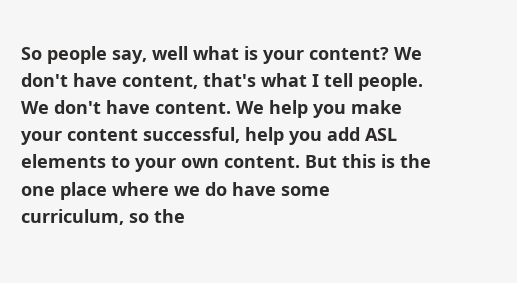So people say, well what is your content? We don't have content, that's what I tell people. We don't have content. We help you make your content successful, help you add ASL elements to your own content. But this is the one place where we do have some curriculum, so the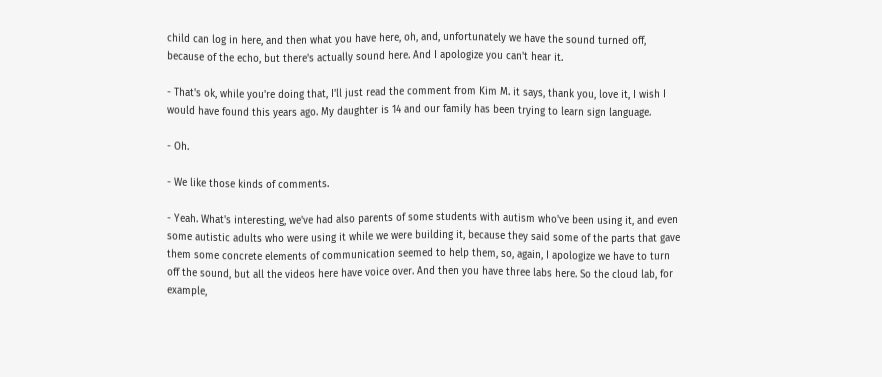child can log in here, and then what you have here, oh, and, unfortunately we have the sound turned off, because of the echo, but there's actually sound here. And I apologize you can't hear it.

- That's ok, while you're doing that, I'll just read the comment from Kim M. it says, thank you, love it, I wish I would have found this years ago. My daughter is 14 and our family has been trying to learn sign language.

- Oh.

- We like those kinds of comments.

- Yeah. What's interesting, we've had also parents of some students with autism who've been using it, and even some autistic adults who were using it while we were building it, because they said some of the parts that gave them some concrete elements of communication seemed to help them, so, again, I apologize we have to turn off the sound, but all the videos here have voice over. And then you have three labs here. So the cloud lab, for example,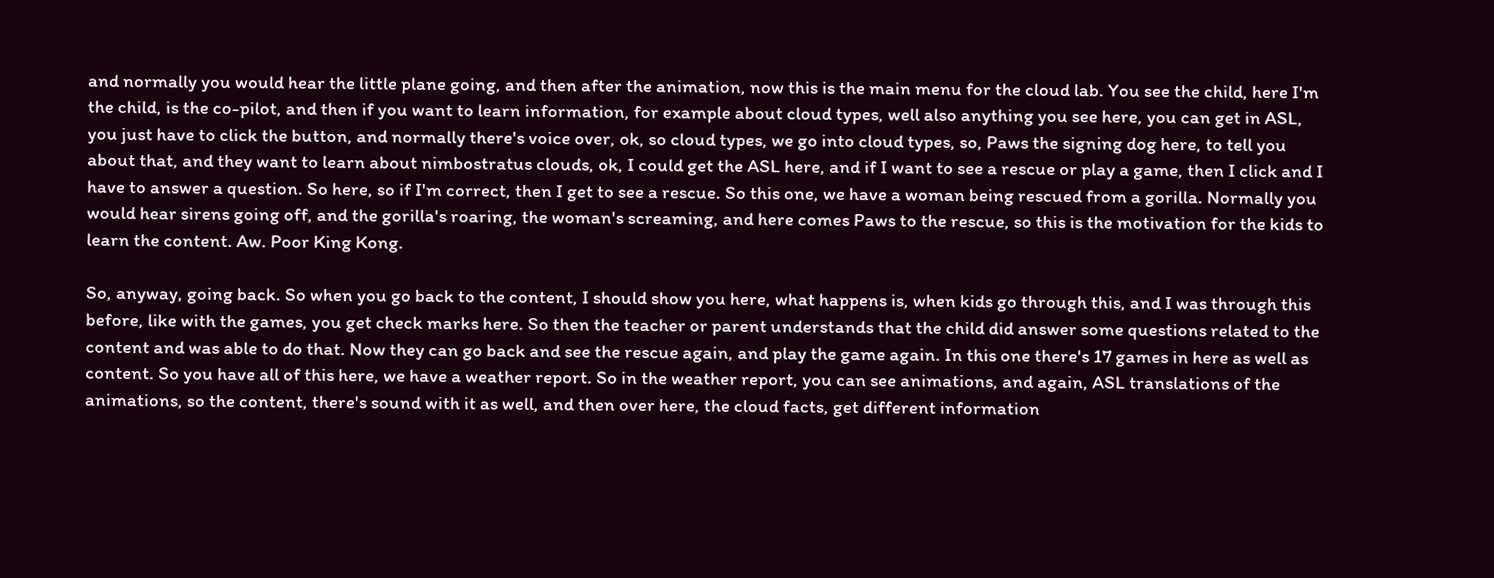and normally you would hear the little plane going, and then after the animation, now this is the main menu for the cloud lab. You see the child, here I'm the child, is the co-pilot, and then if you want to learn information, for example about cloud types, well also anything you see here, you can get in ASL, you just have to click the button, and normally there's voice over, ok, so cloud types, we go into cloud types, so, Paws the signing dog here, to tell you about that, and they want to learn about nimbostratus clouds, ok, I could get the ASL here, and if I want to see a rescue or play a game, then I click and I have to answer a question. So here, so if I'm correct, then I get to see a rescue. So this one, we have a woman being rescued from a gorilla. Normally you would hear sirens going off, and the gorilla's roaring, the woman's screaming, and here comes Paws to the rescue, so this is the motivation for the kids to learn the content. Aw. Poor King Kong.

So, anyway, going back. So when you go back to the content, I should show you here, what happens is, when kids go through this, and I was through this before, like with the games, you get check marks here. So then the teacher or parent understands that the child did answer some questions related to the content and was able to do that. Now they can go back and see the rescue again, and play the game again. In this one there's 17 games in here as well as content. So you have all of this here, we have a weather report. So in the weather report, you can see animations, and again, ASL translations of the animations, so the content, there's sound with it as well, and then over here, the cloud facts, get different information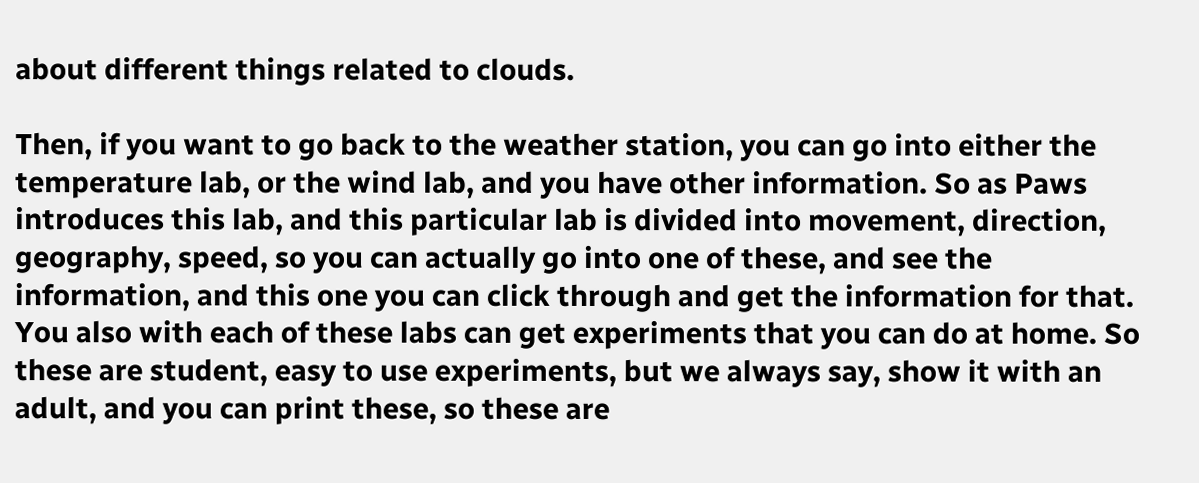about different things related to clouds.

Then, if you want to go back to the weather station, you can go into either the temperature lab, or the wind lab, and you have other information. So as Paws introduces this lab, and this particular lab is divided into movement, direction, geography, speed, so you can actually go into one of these, and see the information, and this one you can click through and get the information for that. You also with each of these labs can get experiments that you can do at home. So these are student, easy to use experiments, but we always say, show it with an adult, and you can print these, so these are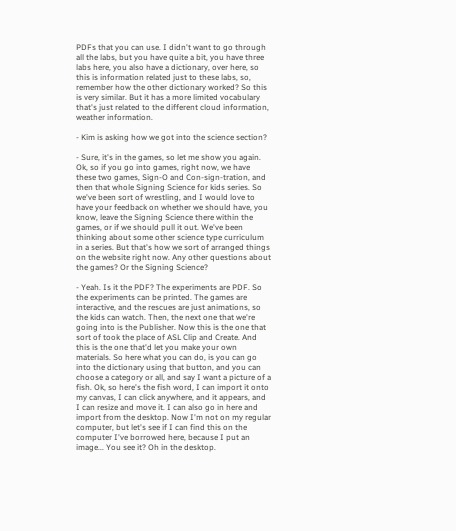PDFs that you can use. I didn't want to go through all the labs, but you have quite a bit, you have three labs here, you also have a dictionary, over here, so this is information related just to these labs, so, remember how the other dictionary worked? So this is very similar. But it has a more limited vocabulary that's just related to the different cloud information, weather information.

- Kim is asking how we got into the science section?

- Sure, it's in the games, so let me show you again. Ok, so if you go into games, right now, we have these two games, Sign-O and Con-sign-tration, and then that whole Signing Science for kids series. So we've been sort of wrestling, and I would love to have your feedback on whether we should have, you know, leave the Signing Science there within the games, or if we should pull it out. We've been thinking about some other science type curriculum in a series. But that's how we sort of arranged things on the website right now. Any other questions about the games? Or the Signing Science?

- Yeah. Is it the PDF? The experiments are PDF. So the experiments can be printed. The games are interactive, and the rescues are just animations, so the kids can watch. Then, the next one that we're going into is the Publisher. Now this is the one that sort of took the place of ASL Clip and Create. And this is the one that'd let you make your own materials. So here what you can do, is you can go into the dictionary using that button, and you can choose a category or all, and say I want a picture of a fish. Ok, so here's the fish word, I can import it onto my canvas, I can click anywhere, and it appears, and I can resize and move it. I can also go in here and import from the desktop. Now I'm not on my regular computer, but let's see if I can find this on the computer I've borrowed here, because I put an image... You see it? Oh in the desktop.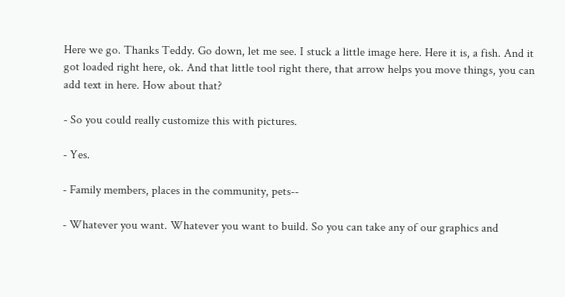Here we go. Thanks Teddy. Go down, let me see. I stuck a little image here. Here it is, a fish. And it got loaded right here, ok. And that little tool right there, that arrow helps you move things, you can add text in here. How about that?

- So you could really customize this with pictures.

- Yes.

- Family members, places in the community, pets--

- Whatever you want. Whatever you want to build. So you can take any of our graphics and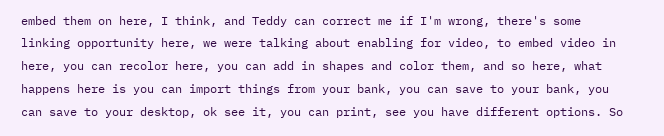embed them on here, I think, and Teddy can correct me if I'm wrong, there's some linking opportunity here, we were talking about enabling for video, to embed video in here, you can recolor here, you can add in shapes and color them, and so here, what happens here is you can import things from your bank, you can save to your bank, you can save to your desktop, ok see it, you can print, see you have different options. So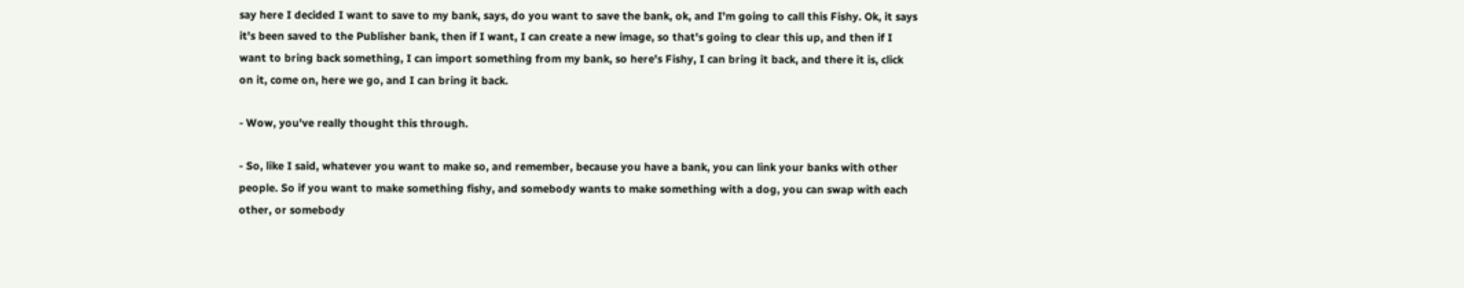say here I decided I want to save to my bank, says, do you want to save the bank, ok, and I'm going to call this Fishy. Ok, it says it's been saved to the Publisher bank, then if I want, I can create a new image, so that's going to clear this up, and then if I want to bring back something, I can import something from my bank, so here's Fishy, I can bring it back, and there it is, click on it, come on, here we go, and I can bring it back.

- Wow, you've really thought this through.

- So, like I said, whatever you want to make so, and remember, because you have a bank, you can link your banks with other people. So if you want to make something fishy, and somebody wants to make something with a dog, you can swap with each other, or somebody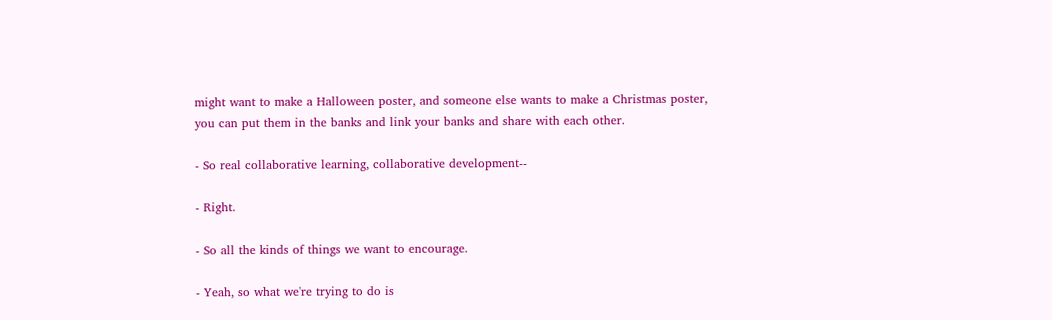might want to make a Halloween poster, and someone else wants to make a Christmas poster, you can put them in the banks and link your banks and share with each other.

- So real collaborative learning, collaborative development--

- Right.

- So all the kinds of things we want to encourage.

- Yeah, so what we're trying to do is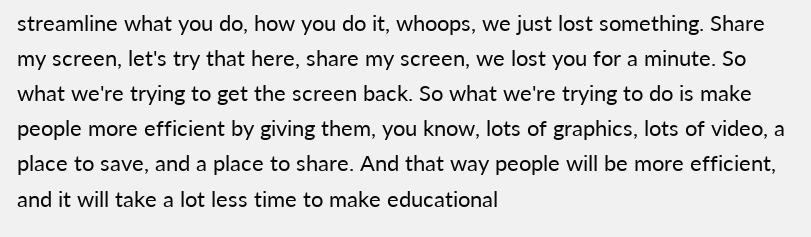streamline what you do, how you do it, whoops, we just lost something. Share my screen, let's try that here, share my screen, we lost you for a minute. So what we're trying to get the screen back. So what we're trying to do is make people more efficient by giving them, you know, lots of graphics, lots of video, a place to save, and a place to share. And that way people will be more efficient, and it will take a lot less time to make educational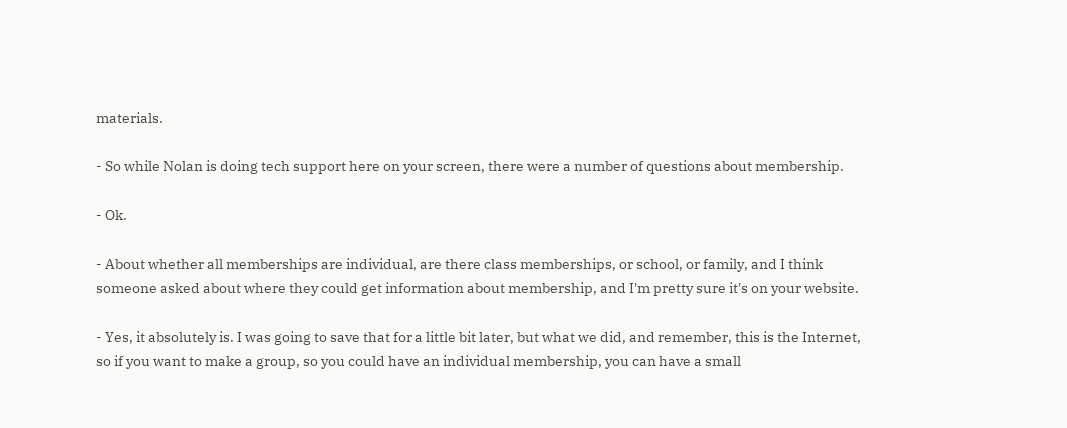materials.

- So while Nolan is doing tech support here on your screen, there were a number of questions about membership.

- Ok.

- About whether all memberships are individual, are there class memberships, or school, or family, and I think someone asked about where they could get information about membership, and I'm pretty sure it's on your website.

- Yes, it absolutely is. I was going to save that for a little bit later, but what we did, and remember, this is the Internet, so if you want to make a group, so you could have an individual membership, you can have a small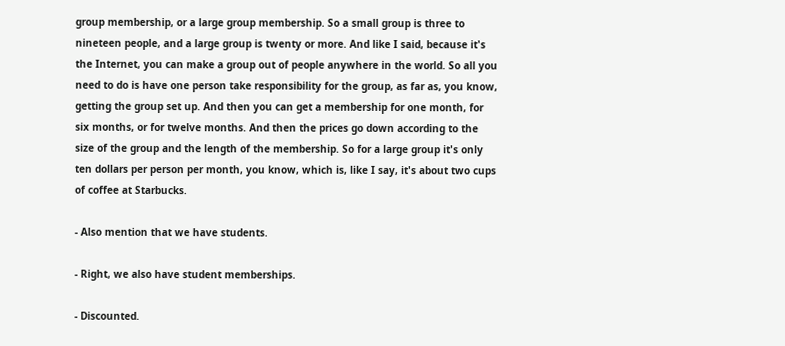group membership, or a large group membership. So a small group is three to nineteen people, and a large group is twenty or more. And like I said, because it's the Internet, you can make a group out of people anywhere in the world. So all you need to do is have one person take responsibility for the group, as far as, you know, getting the group set up. And then you can get a membership for one month, for six months, or for twelve months. And then the prices go down according to the size of the group and the length of the membership. So for a large group it's only ten dollars per person per month, you know, which is, like I say, it's about two cups of coffee at Starbucks.

- Also mention that we have students.

- Right, we also have student memberships.

- Discounted.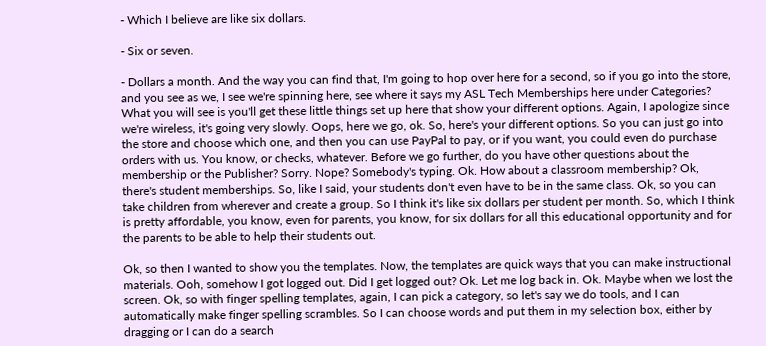- Which I believe are like six dollars.

- Six or seven.

- Dollars a month. And the way you can find that, I'm going to hop over here for a second, so if you go into the store, and you see as we, I see we're spinning here, see where it says my ASL Tech Memberships here under Categories? What you will see is you'll get these little things set up here that show your different options. Again, I apologize since we're wireless, it's going very slowly. Oops, here we go, ok. So, here's your different options. So you can just go into the store and choose which one, and then you can use PayPal to pay, or if you want, you could even do purchase orders with us. You know, or checks, whatever. Before we go further, do you have other questions about the membership or the Publisher? Sorry. Nope? Somebody's typing. Ok. How about a classroom membership? Ok, there's student memberships. So, like I said, your students don't even have to be in the same class. Ok, so you can take children from wherever and create a group. So I think it's like six dollars per student per month. So, which I think is pretty affordable, you know, even for parents, you know, for six dollars for all this educational opportunity and for the parents to be able to help their students out.

Ok, so then I wanted to show you the templates. Now, the templates are quick ways that you can make instructional materials. Ooh, somehow I got logged out. Did I get logged out? Ok. Let me log back in. Ok. Maybe when we lost the screen. Ok, so with finger spelling templates, again, I can pick a category, so let's say we do tools, and I can automatically make finger spelling scrambles. So I can choose words and put them in my selection box, either by dragging or I can do a search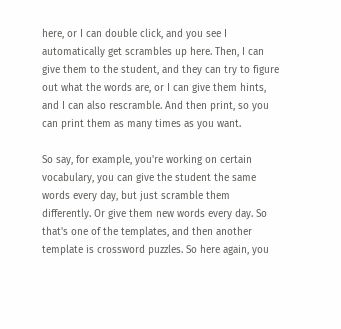here, or I can double click, and you see I automatically get scrambles up here. Then, I can give them to the student, and they can try to figure out what the words are, or I can give them hints, and I can also rescramble. And then print, so you can print them as many times as you want.

So say, for example, you're working on certain vocabulary, you can give the student the same words every day, but just scramble them differently. Or give them new words every day. So that's one of the templates, and then another template is crossword puzzles. So here again, you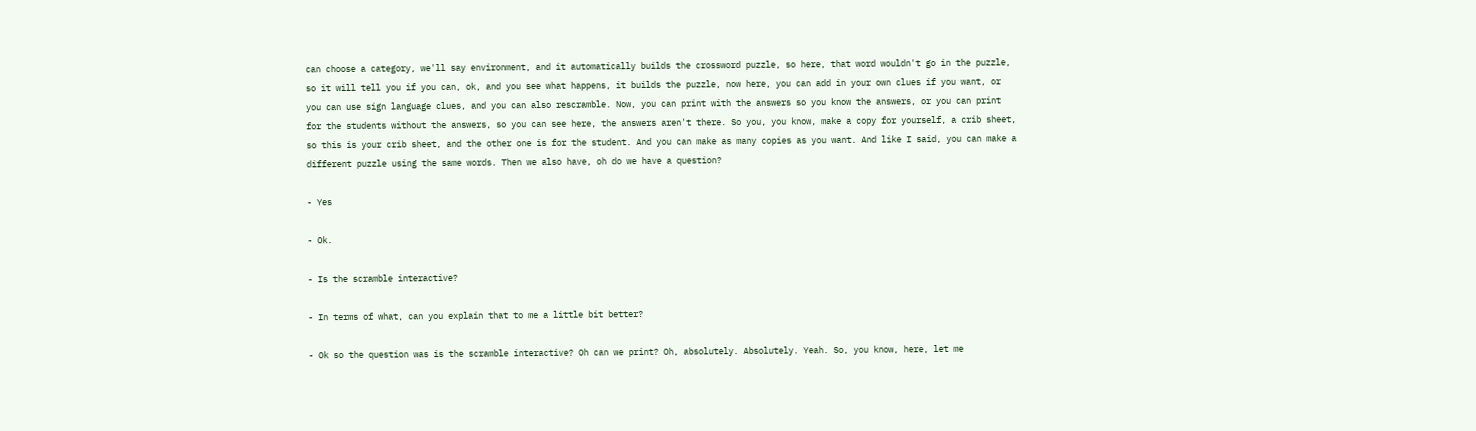can choose a category, we'll say environment, and it automatically builds the crossword puzzle, so here, that word wouldn't go in the puzzle, so it will tell you if you can, ok, and you see what happens, it builds the puzzle, now here, you can add in your own clues if you want, or you can use sign language clues, and you can also rescramble. Now, you can print with the answers so you know the answers, or you can print for the students without the answers, so you can see here, the answers aren't there. So you, you know, make a copy for yourself, a crib sheet, so this is your crib sheet, and the other one is for the student. And you can make as many copies as you want. And like I said, you can make a different puzzle using the same words. Then we also have, oh do we have a question?

- Yes

- Ok.

- Is the scramble interactive?

- In terms of what, can you explain that to me a little bit better?

- Ok so the question was is the scramble interactive? Oh can we print? Oh, absolutely. Absolutely. Yeah. So, you know, here, let me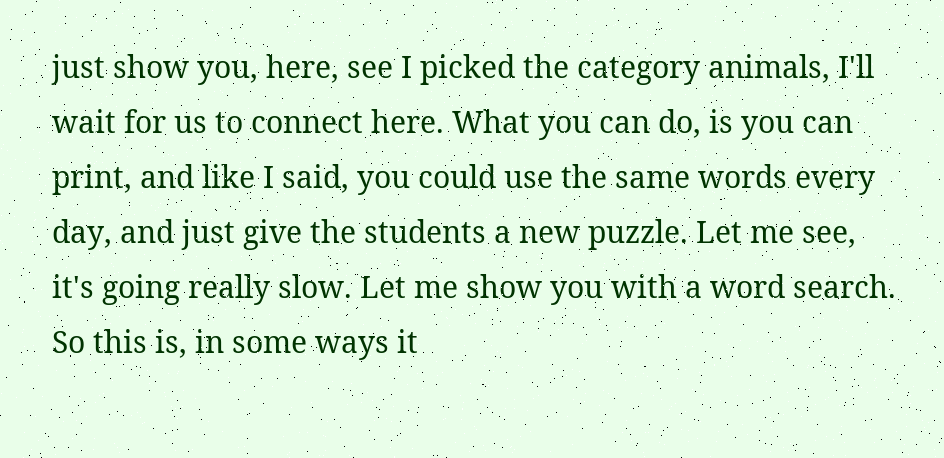just show you, here, see I picked the category animals, I'll wait for us to connect here. What you can do, is you can print, and like I said, you could use the same words every day, and just give the students a new puzzle. Let me see, it's going really slow. Let me show you with a word search. So this is, in some ways it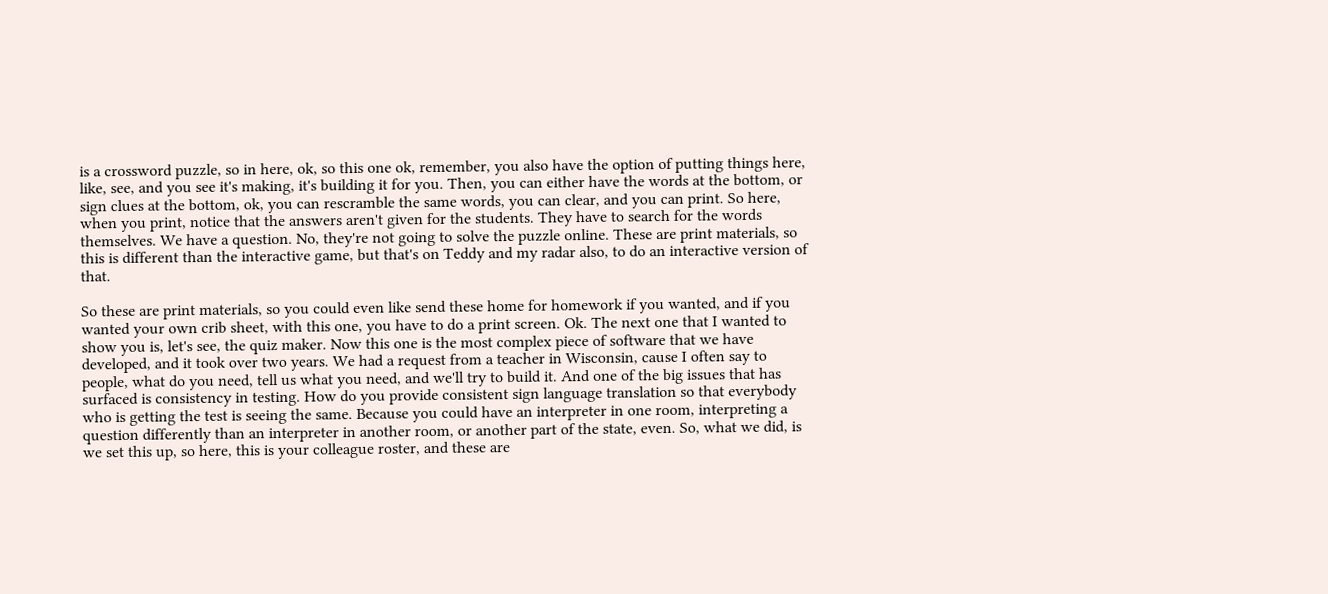is a crossword puzzle, so in here, ok, so this one ok, remember, you also have the option of putting things here, like, see, and you see it's making, it's building it for you. Then, you can either have the words at the bottom, or sign clues at the bottom, ok, you can rescramble the same words, you can clear, and you can print. So here, when you print, notice that the answers aren't given for the students. They have to search for the words themselves. We have a question. No, they're not going to solve the puzzle online. These are print materials, so this is different than the interactive game, but that's on Teddy and my radar also, to do an interactive version of that.

So these are print materials, so you could even like send these home for homework if you wanted, and if you wanted your own crib sheet, with this one, you have to do a print screen. Ok. The next one that I wanted to show you is, let's see, the quiz maker. Now this one is the most complex piece of software that we have developed, and it took over two years. We had a request from a teacher in Wisconsin, cause I often say to people, what do you need, tell us what you need, and we'll try to build it. And one of the big issues that has surfaced is consistency in testing. How do you provide consistent sign language translation so that everybody who is getting the test is seeing the same. Because you could have an interpreter in one room, interpreting a question differently than an interpreter in another room, or another part of the state, even. So, what we did, is we set this up, so here, this is your colleague roster, and these are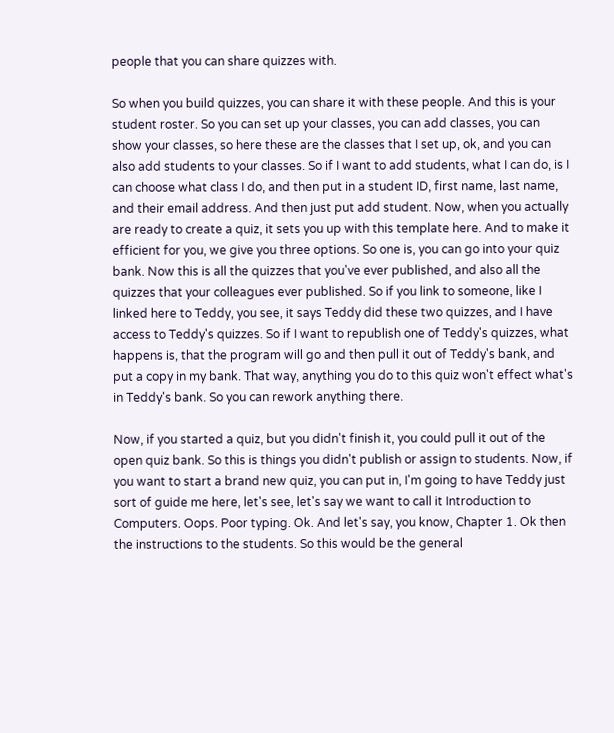people that you can share quizzes with.

So when you build quizzes, you can share it with these people. And this is your student roster. So you can set up your classes, you can add classes, you can show your classes, so here these are the classes that I set up, ok, and you can also add students to your classes. So if I want to add students, what I can do, is I can choose what class I do, and then put in a student ID, first name, last name, and their email address. And then just put add student. Now, when you actually are ready to create a quiz, it sets you up with this template here. And to make it efficient for you, we give you three options. So one is, you can go into your quiz bank. Now this is all the quizzes that you've ever published, and also all the quizzes that your colleagues ever published. So if you link to someone, like I linked here to Teddy, you see, it says Teddy did these two quizzes, and I have access to Teddy's quizzes. So if I want to republish one of Teddy's quizzes, what happens is, that the program will go and then pull it out of Teddy's bank, and put a copy in my bank. That way, anything you do to this quiz won't effect what's in Teddy's bank. So you can rework anything there.

Now, if you started a quiz, but you didn't finish it, you could pull it out of the open quiz bank. So this is things you didn't publish or assign to students. Now, if you want to start a brand new quiz, you can put in, I'm going to have Teddy just sort of guide me here, let's see, let's say we want to call it Introduction to Computers. Oops. Poor typing. Ok. And let's say, you know, Chapter 1. Ok then the instructions to the students. So this would be the general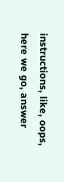instructions, like, oops, here we go, answer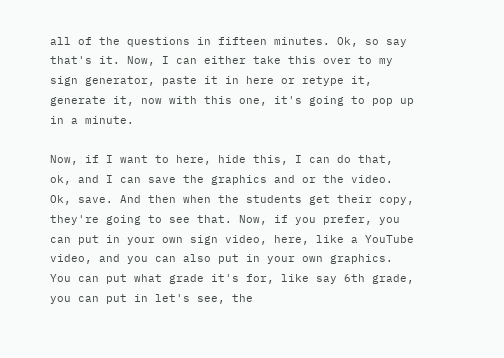all of the questions in fifteen minutes. Ok, so say that's it. Now, I can either take this over to my sign generator, paste it in here or retype it, generate it, now with this one, it's going to pop up in a minute.

Now, if I want to here, hide this, I can do that, ok, and I can save the graphics and or the video. Ok, save. And then when the students get their copy, they're going to see that. Now, if you prefer, you can put in your own sign video, here, like a YouTube video, and you can also put in your own graphics. You can put what grade it's for, like say 6th grade, you can put in let's see, the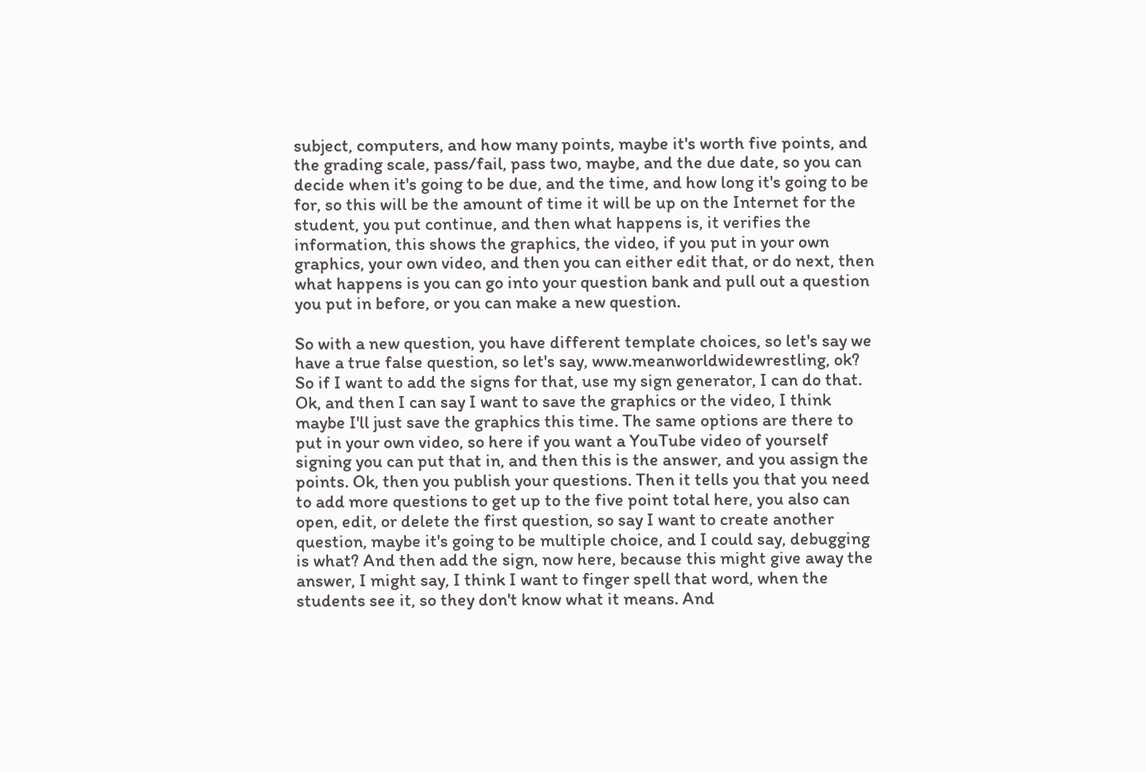subject, computers, and how many points, maybe it's worth five points, and the grading scale, pass/fail, pass two, maybe, and the due date, so you can decide when it's going to be due, and the time, and how long it's going to be for, so this will be the amount of time it will be up on the Internet for the student, you put continue, and then what happens is, it verifies the information, this shows the graphics, the video, if you put in your own graphics, your own video, and then you can either edit that, or do next, then what happens is you can go into your question bank and pull out a question you put in before, or you can make a new question.

So with a new question, you have different template choices, so let's say we have a true false question, so let's say, www.meanworldwidewrestling, ok? So if I want to add the signs for that, use my sign generator, I can do that. Ok, and then I can say I want to save the graphics or the video, I think maybe I'll just save the graphics this time. The same options are there to put in your own video, so here if you want a YouTube video of yourself signing you can put that in, and then this is the answer, and you assign the points. Ok, then you publish your questions. Then it tells you that you need to add more questions to get up to the five point total here, you also can open, edit, or delete the first question, so say I want to create another question, maybe it's going to be multiple choice, and I could say, debugging is what? And then add the sign, now here, because this might give away the answer, I might say, I think I want to finger spell that word, when the students see it, so they don't know what it means. And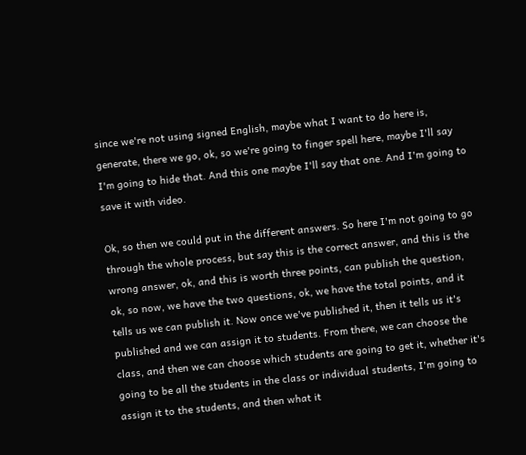since we're not using signed English, maybe what I want to do here is, generate, there we go, ok, so we're going to finger spell here, maybe I'll say I'm going to hide that. And this one maybe I'll say that one. And I'm going to save it with video.

Ok, so then we could put in the different answers. So here I'm not going to go through the whole process, but say this is the correct answer, and this is the wrong answer, ok, and this is worth three points, can publish the question, ok, so now, we have the two questions, ok, we have the total points, and it tells us we can publish it. Now once we've published it, then it tells us it's published and we can assign it to students. From there, we can choose the class, and then we can choose which students are going to get it, whether it's going to be all the students in the class or individual students, I'm going to assign it to the students, and then what it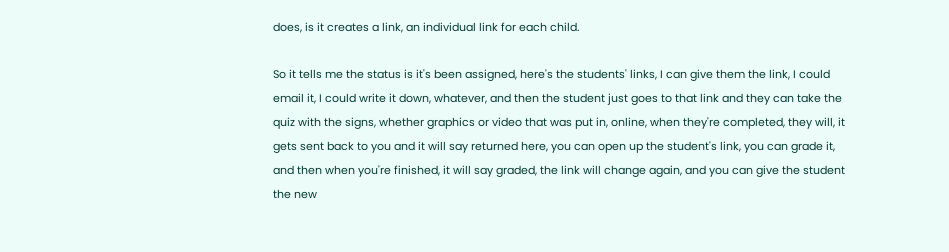does, is it creates a link, an individual link for each child.

So it tells me the status is it's been assigned, here's the students' links, I can give them the link, I could email it, I could write it down, whatever, and then the student just goes to that link and they can take the quiz with the signs, whether graphics or video that was put in, online, when they're completed, they will, it gets sent back to you and it will say returned here, you can open up the student's link, you can grade it, and then when you're finished, it will say graded, the link will change again, and you can give the student the new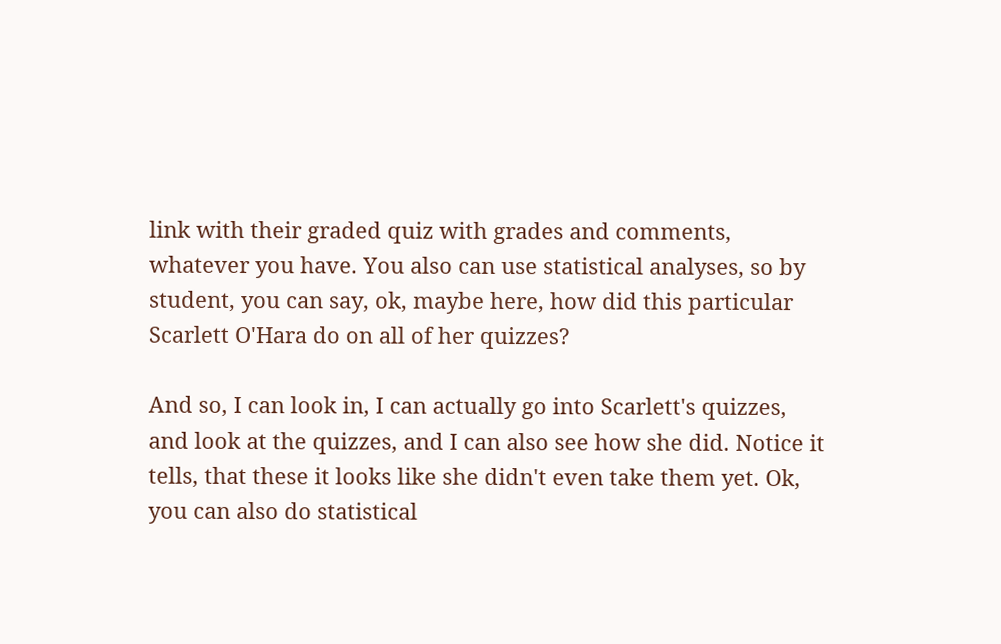link with their graded quiz with grades and comments, whatever you have. You also can use statistical analyses, so by student, you can say, ok, maybe here, how did this particular Scarlett O'Hara do on all of her quizzes?

And so, I can look in, I can actually go into Scarlett's quizzes, and look at the quizzes, and I can also see how she did. Notice it tells, that these it looks like she didn't even take them yet. Ok, you can also do statistical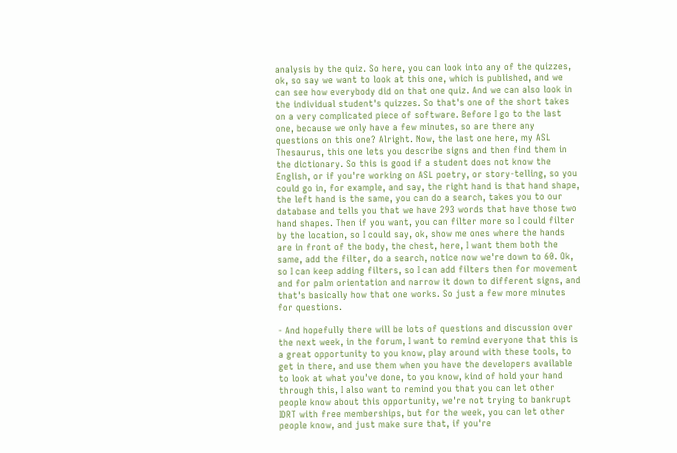analysis by the quiz. So here, you can look into any of the quizzes, ok, so say we want to look at this one, which is published, and we can see how everybody did on that one quiz. And we can also look in the individual student's quizzes. So that's one of the short takes on a very complicated piece of software. Before I go to the last one, because we only have a few minutes, so are there any questions on this one? Alright. Now, the last one here, my ASL Thesaurus, this one lets you describe signs and then find them in the dictionary. So this is good if a student does not know the English, or if you're working on ASL poetry, or story-telling, so you could go in, for example, and say, the right hand is that hand shape, the left hand is the same, you can do a search, takes you to our database and tells you that we have 293 words that have those two hand shapes. Then if you want, you can filter more so I could filter by the location, so I could say, ok, show me ones where the hands are in front of the body, the chest, here, I want them both the same, add the filter, do a search, notice now we're down to 60. Ok, so I can keep adding filters, so I can add filters then for movement and for palm orientation and narrow it down to different signs, and that's basically how that one works. So just a few more minutes for questions.

- And hopefully there will be lots of questions and discussion over the next week, in the forum, I want to remind everyone that this is a great opportunity to you know, play around with these tools, to get in there, and use them when you have the developers available to look at what you've done, to you know, kind of hold your hand through this, I also want to remind you that you can let other people know about this opportunity, we're not trying to bankrupt IDRT with free memberships, but for the week, you can let other people know, and just make sure that, if you're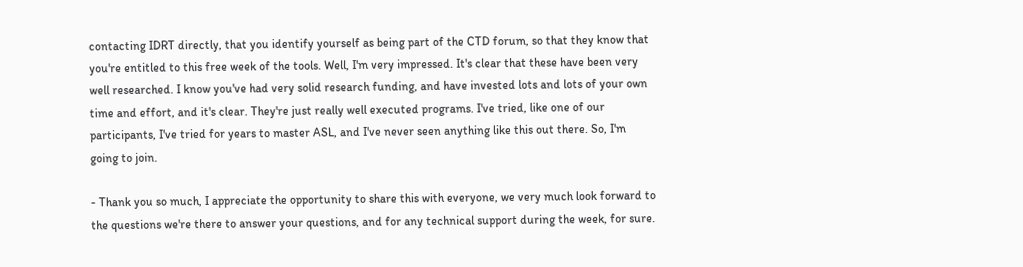contacting IDRT directly, that you identify yourself as being part of the CTD forum, so that they know that you're entitled to this free week of the tools. Well, I'm very impressed. It's clear that these have been very well researched. I know you've had very solid research funding, and have invested lots and lots of your own time and effort, and it's clear. They're just really well executed programs. I've tried, like one of our participants, I've tried for years to master ASL, and I've never seen anything like this out there. So, I'm going to join.

- Thank you so much, I appreciate the opportunity to share this with everyone, we very much look forward to the questions we're there to answer your questions, and for any technical support during the week, for sure.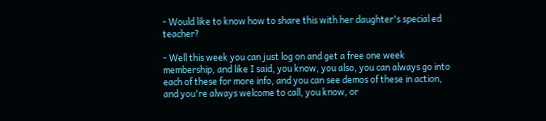- Would like to know how to share this with her daughter's special ed teacher?

- Well this week you can just log on and get a free one week membership, and like I said, you know, you also, you can always go into each of these for more info, and you can see demos of these in action, and you're always welcome to call, you know, or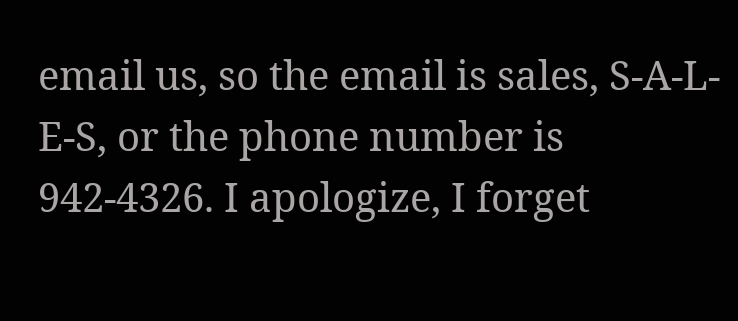email us, so the email is sales, S-A-L-E-S, or the phone number is 942-4326. I apologize, I forget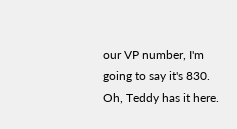our VP number, I'm going to say it's 830. Oh, Teddy has it here.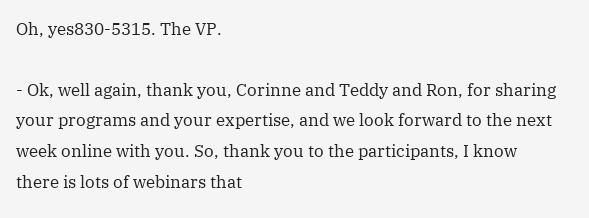Oh, yes830-5315. The VP.

- Ok, well again, thank you, Corinne and Teddy and Ron, for sharing your programs and your expertise, and we look forward to the next week online with you. So, thank you to the participants, I know there is lots of webinars that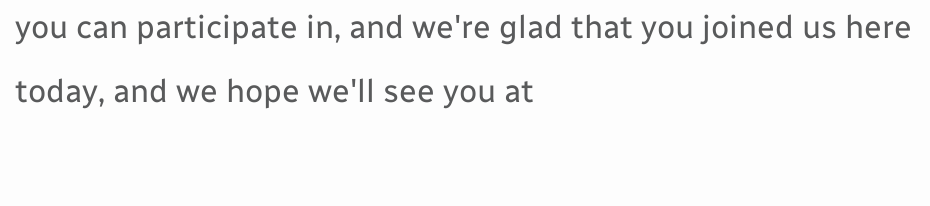you can participate in, and we're glad that you joined us here today, and we hope we'll see you at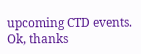upcoming CTD events. Ok, thanks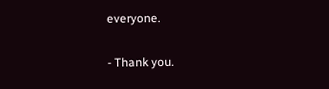everyone.

- Thank you.